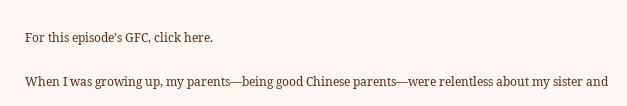For this episode’s GFC, click here.

When I was growing up, my parents—being good Chinese parents—were relentless about my sister and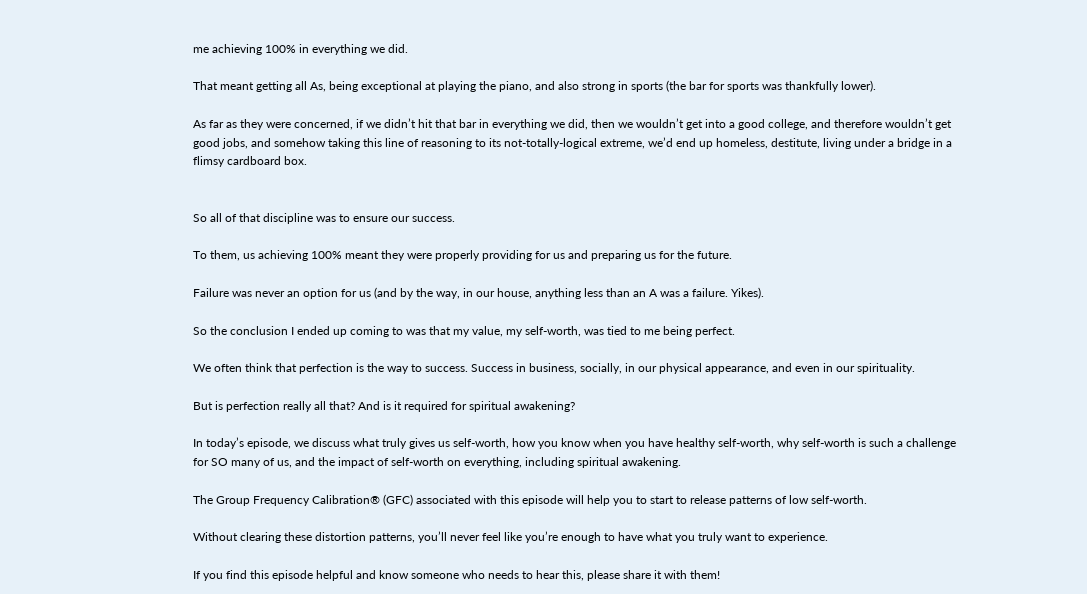me achieving 100% in everything we did.

That meant getting all As, being exceptional at playing the piano, and also strong in sports (the bar for sports was thankfully lower).

As far as they were concerned, if we didn’t hit that bar in everything we did, then we wouldn’t get into a good college, and therefore wouldn’t get good jobs, and somehow taking this line of reasoning to its not-totally-logical extreme, we’d end up homeless, destitute, living under a bridge in a flimsy cardboard box.


So all of that discipline was to ensure our success.

To them, us achieving 100% meant they were properly providing for us and preparing us for the future.

Failure was never an option for us (and by the way, in our house, anything less than an A was a failure. Yikes).

So the conclusion I ended up coming to was that my value, my self-worth, was tied to me being perfect.

We often think that perfection is the way to success. Success in business, socially, in our physical appearance, and even in our spirituality.

But is perfection really all that? And is it required for spiritual awakening?

In today’s episode, we discuss what truly gives us self-worth, how you know when you have healthy self-worth, why self-worth is such a challenge for SO many of us, and the impact of self-worth on everything, including spiritual awakening.

The Group Frequency Calibration® (GFC) associated with this episode will help you to start to release patterns of low self-worth.

Without clearing these distortion patterns, you’ll never feel like you’re enough to have what you truly want to experience.

If you find this episode helpful and know someone who needs to hear this, please share it with them!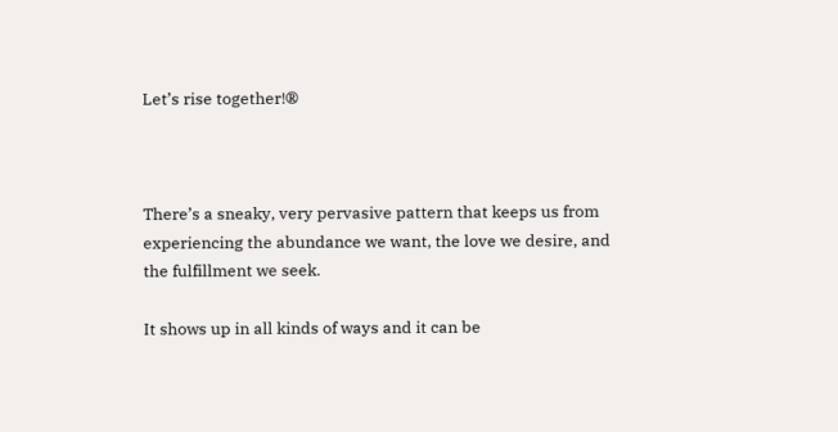Let’s rise together!®



There’s a sneaky, very pervasive pattern that keeps us from experiencing the abundance we want, the love we desire, and the fulfillment we seek.

It shows up in all kinds of ways and it can be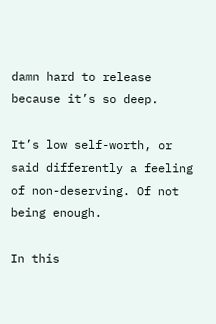damn hard to release because it’s so deep.

It’s low self-worth, or said differently a feeling of non-deserving. Of not being enough.

In this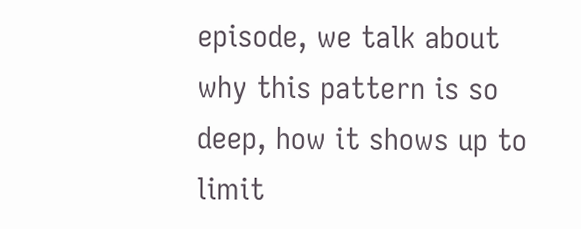episode, we talk about why this pattern is so deep, how it shows up to limit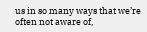us in so many ways that we’re often not aware of,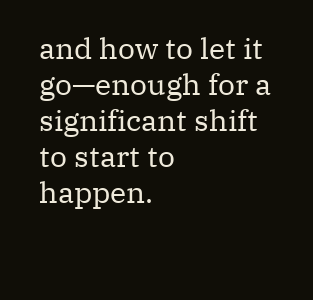and how to let it go—enough for a significant shift to start to happen.